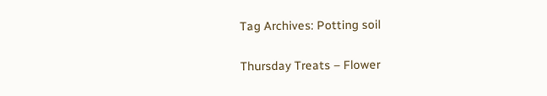Tag Archives: Potting soil

Thursday Treats – Flower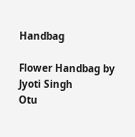Handbag

Flower Handbag by Jyoti Singh
Otu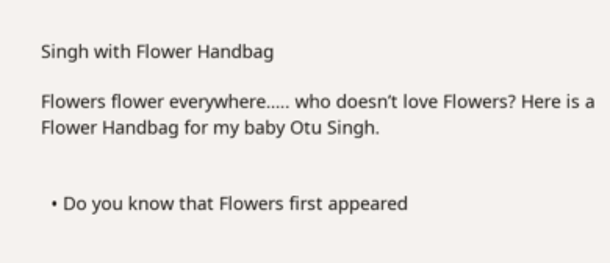Singh with Flower Handbag

Flowers flower everywhere….. who doesn’t love Flowers? Here is a Flower Handbag for my baby Otu Singh.


  • Do you know that Flowers first appeared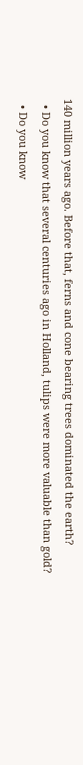140 million years ago. Before that, ferns and cone bearing trees dominated the earth?
  • Do you know that several centuries ago in Holland, tulips were more valuable than gold?
  • Do you know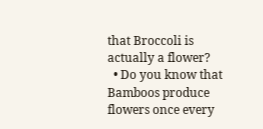that Broccoli is actually a flower?
  • Do you know that Bamboos produce flowers once every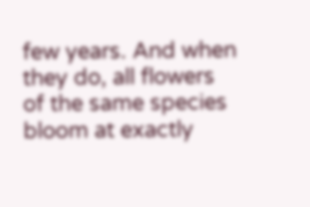few years. And when they do, all flowers of the same species bloom at exactly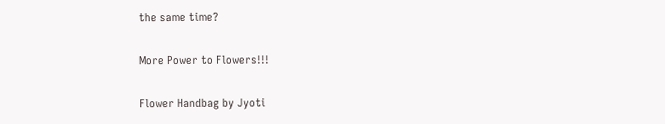the same time?

More Power to Flowers!!!

Flower Handbag by Jyoti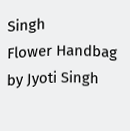Singh
Flower Handbag by Jyoti Singh